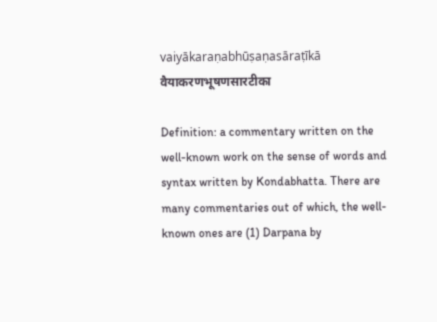vaiyākaraṇabhūṣaṇasāraṭīkā वैयाकरणभूषणसारटीका

Definition: a commentary written on the well-known work on the sense of words and syntax written by Kondabhatta. There are many commentaries out of which, the well-known ones are (1) Darpana by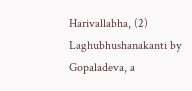Harivallabha, (2) Laghubhushanakanti by Gopaladeva, a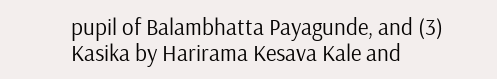pupil of Balambhatta Payagunde, and (3) Kasika by Harirama Kesava Kale and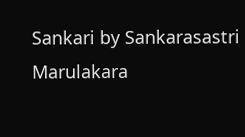Sankari by Sankarasastri Marulakara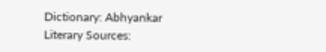Dictionary: Abhyankar
Literary Sources: